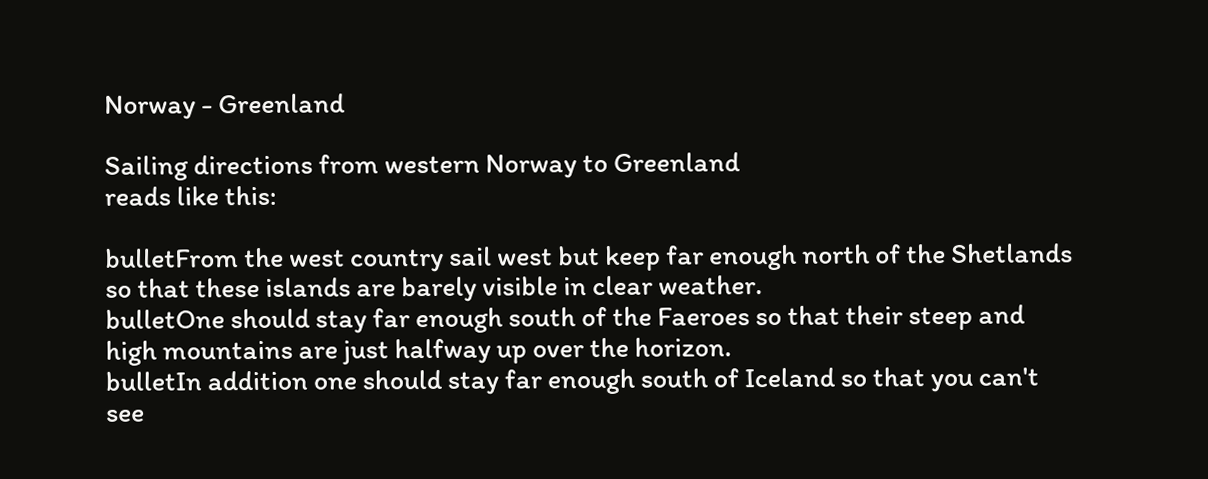Norway - Greenland

Sailing directions from western Norway to Greenland
reads like this:

bulletFrom the west country sail west but keep far enough north of the Shetlands so that these islands are barely visible in clear weather.
bulletOne should stay far enough south of the Faeroes so that their steep and high mountains are just halfway up over the horizon.
bulletIn addition one should stay far enough south of Iceland so that you can't see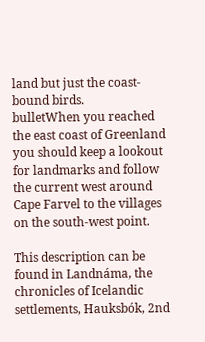land but just the coast-bound birds.
bulletWhen you reached the east coast of Greenland you should keep a lookout for landmarks and follow the current west around Cape Farvel to the villages on the south-west point.

This description can be found in Landnáma, the chronicles of Icelandic settlements, Hauksbók, 2nd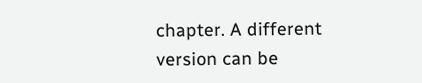chapter. A different version can be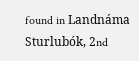found in Landnáma Sturlubók, 2nd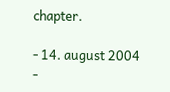chapter.

- 14. august 2004 -